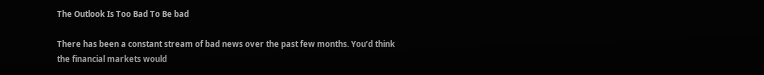The Outlook Is Too Bad To Be bad

There has been a constant stream of bad news over the past few months. You’d think the financial markets would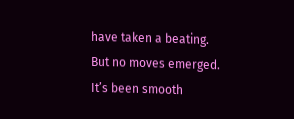have taken a beating. But no moves emerged. It’s been smooth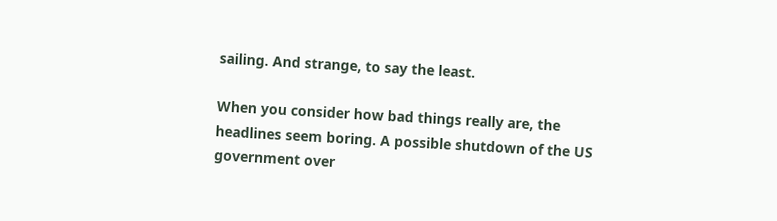sailing. And strange, to say the least.

When you consider how bad things really are, the headlines seem boring. A possible shutdown of the US government over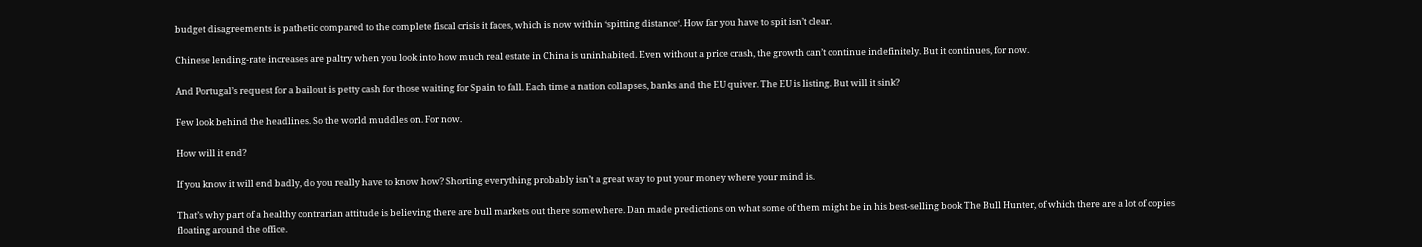budget disagreements is pathetic compared to the complete fiscal crisis it faces, which is now within ‘spitting distance‘. How far you have to spit isn’t clear.

Chinese lending-rate increases are paltry when you look into how much real estate in China is uninhabited. Even without a price crash, the growth can’t continue indefinitely. But it continues, for now.

And Portugal’s request for a bailout is petty cash for those waiting for Spain to fall. Each time a nation collapses, banks and the EU quiver. The EU is listing. But will it sink?

Few look behind the headlines. So the world muddles on. For now.

How will it end?

If you know it will end badly, do you really have to know how? Shorting everything probably isn’t a great way to put your money where your mind is.

That’s why part of a healthy contrarian attitude is believing there are bull markets out there somewhere. Dan made predictions on what some of them might be in his best-selling book The Bull Hunter, of which there are a lot of copies floating around the office.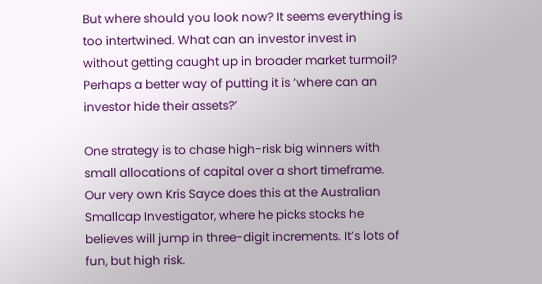But where should you look now? It seems everything is too intertwined. What can an investor invest in without getting caught up in broader market turmoil? Perhaps a better way of putting it is ‘where can an investor hide their assets?’

One strategy is to chase high-risk big winners with small allocations of capital over a short timeframe. Our very own Kris Sayce does this at the Australian Smallcap Investigator, where he picks stocks he believes will jump in three-digit increments. It’s lots of fun, but high risk.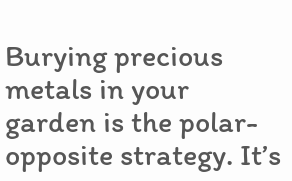Burying precious metals in your garden is the polar-opposite strategy. It’s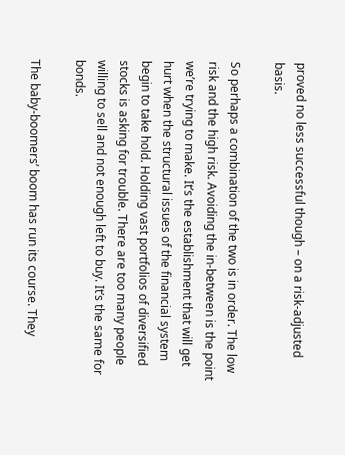proved no less successful though – on a risk-adjusted basis.

So perhaps a combination of the two is in order. The low risk and the high risk. Avoiding the in-between is the point we’re trying to make. It’s the establishment that will get hurt when the structural issues of the financial system begin to take hold. Holding vast portfolios of diversified stocks is asking for trouble. There are too many people willing to sell and not enough left to buy. It’s the same for bonds.

The baby-boomers’ boom has run its course. They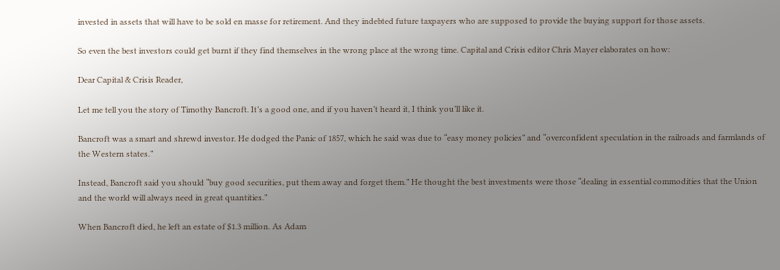invested in assets that will have to be sold en masse for retirement. And they indebted future taxpayers who are supposed to provide the buying support for those assets.

So even the best investors could get burnt if they find themselves in the wrong place at the wrong time. Capital and Crisis editor Chris Mayer elaborates on how:

Dear Capital & Crisis Reader,

Let me tell you the story of Timothy Bancroft. It’s a good one, and if you haven’t heard it, I think you’ll like it.

Bancroft was a smart and shrewd investor. He dodged the Panic of 1857, which he said was due to “easy money policies” and “overconfident speculation in the railroads and farmlands of the Western states.”

Instead, Bancroft said you should “buy good securities, put them away and forget them.” He thought the best investments were those “dealing in essential commodities that the Union and the world will always need in great quantities.”

When Bancroft died, he left an estate of $1.3 million. As Adam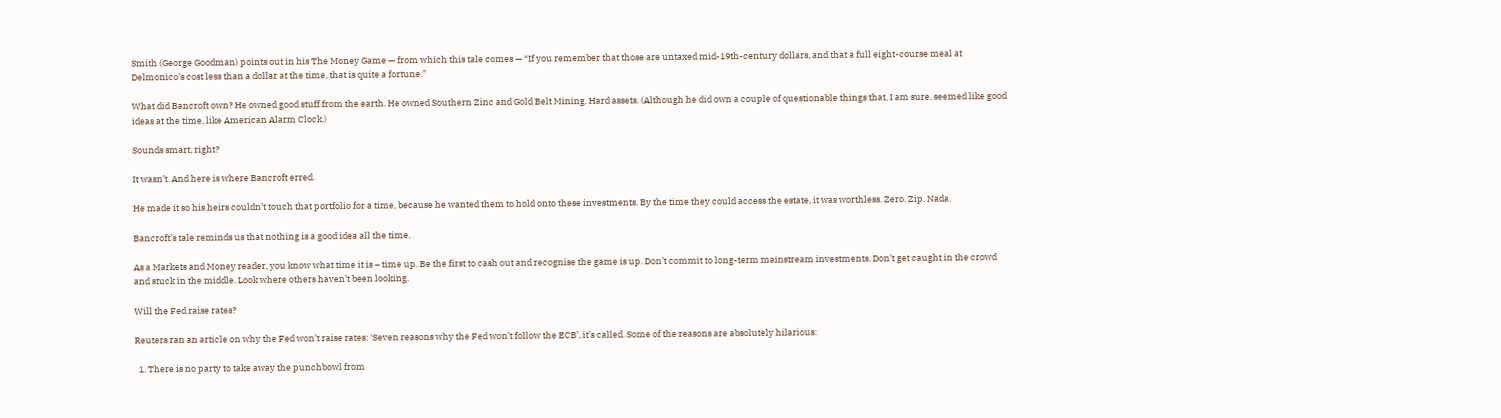Smith (George Goodman) points out in his The Money Game — from which this tale comes — “If you remember that those are untaxed mid-19th-century dollars, and that a full eight-course meal at Delmonico’s cost less than a dollar at the time, that is quite a fortune.”

What did Bancroft own? He owned good stuff from the earth. He owned Southern Zinc and Gold Belt Mining. Hard assets. (Although he did own a couple of questionable things that, I am sure, seemed like good ideas at the time, like American Alarm Clock.)

Sounds smart, right?

It wasn’t. And here is where Bancroft erred.

He made it so his heirs couldn’t touch that portfolio for a time, because he wanted them to hold onto these investments. By the time they could access the estate, it was worthless. Zero. Zip. Nada.

Bancroft’s tale reminds us that nothing is a good idea all the time.

As a Markets and Money reader, you know what time it is – time up. Be the first to cash out and recognise the game is up. Don’t commit to long-term mainstream investments. Don’t get caught in the crowd and stuck in the middle. Look where others haven’t been looking.

Will the Fed raise rates?

Reuters ran an article on why the Fed won’t raise rates: ‘Seven reasons why the Fed won’t follow the ECB’, it’s called. Some of the reasons are absolutely hilarious:

  1. There is no party to take away the punchbowl from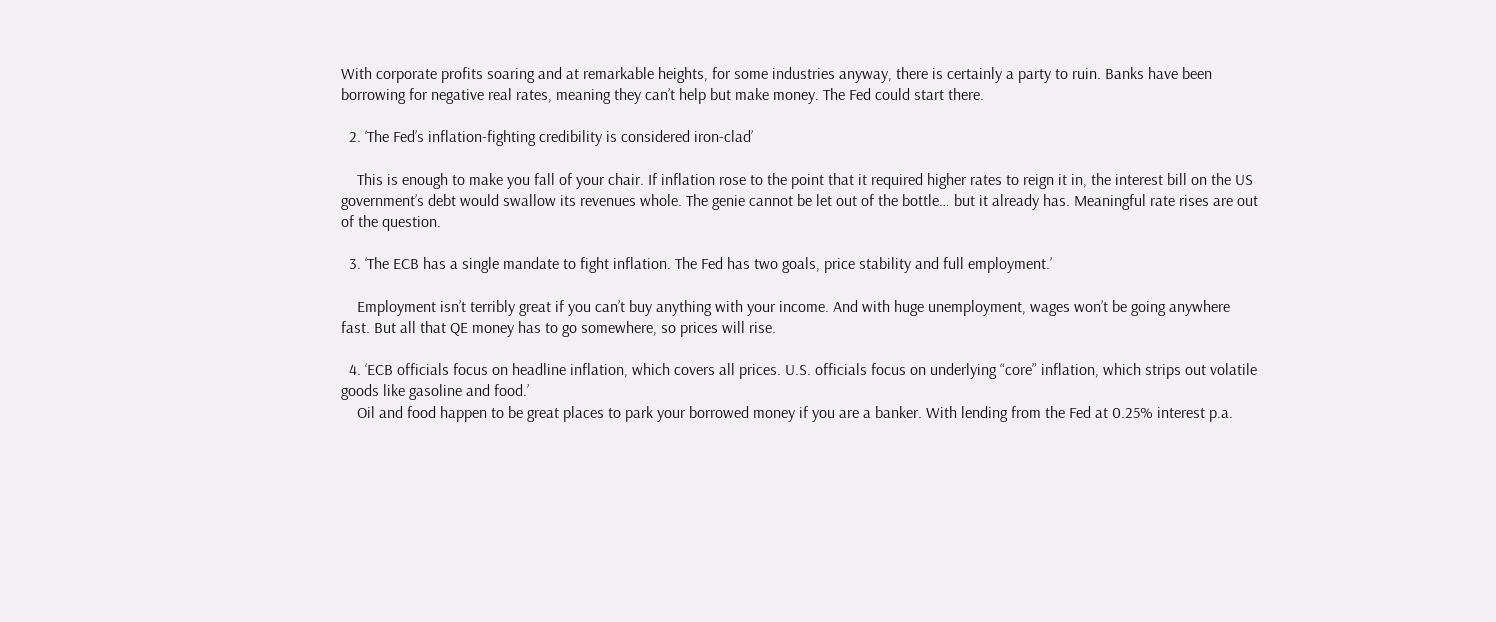With corporate profits soaring and at remarkable heights, for some industries anyway, there is certainly a party to ruin. Banks have been borrowing for negative real rates, meaning they can’t help but make money. The Fed could start there.

  2. ‘The Fed’s inflation-fighting credibility is considered iron-clad’

    This is enough to make you fall of your chair. If inflation rose to the point that it required higher rates to reign it in, the interest bill on the US government’s debt would swallow its revenues whole. The genie cannot be let out of the bottle… but it already has. Meaningful rate rises are out of the question.

  3. ‘The ECB has a single mandate to fight inflation. The Fed has two goals, price stability and full employment.’

    Employment isn’t terribly great if you can’t buy anything with your income. And with huge unemployment, wages won’t be going anywhere fast. But all that QE money has to go somewhere, so prices will rise.

  4. ‘ECB officials focus on headline inflation, which covers all prices. U.S. officials focus on underlying “core” inflation, which strips out volatile goods like gasoline and food.’
    Oil and food happen to be great places to park your borrowed money if you are a banker. With lending from the Fed at 0.25% interest p.a.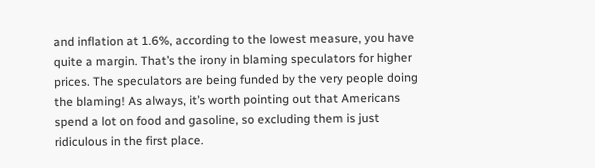and inflation at 1.6%, according to the lowest measure, you have quite a margin. That’s the irony in blaming speculators for higher prices. The speculators are being funded by the very people doing the blaming! As always, it’s worth pointing out that Americans spend a lot on food and gasoline, so excluding them is just ridiculous in the first place.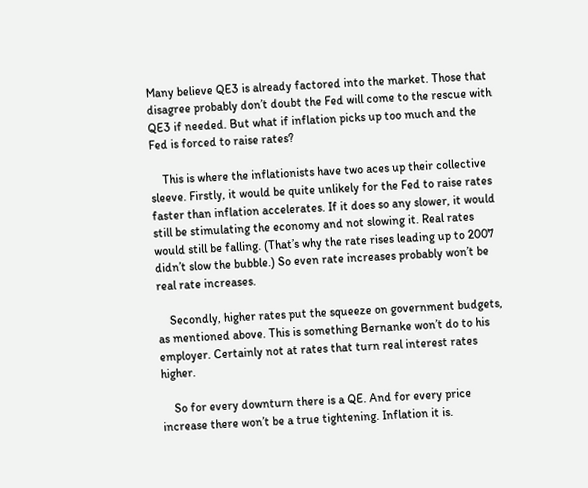Many believe QE3 is already factored into the market. Those that disagree probably don’t doubt the Fed will come to the rescue with QE3 if needed. But what if inflation picks up too much and the Fed is forced to raise rates?

    This is where the inflationists have two aces up their collective sleeve. Firstly, it would be quite unlikely for the Fed to raise rates faster than inflation accelerates. If it does so any slower, it would still be stimulating the economy and not slowing it. Real rates would still be falling. (That’s why the rate rises leading up to 2007 didn’t slow the bubble.) So even rate increases probably won’t be real rate increases.

    Secondly, higher rates put the squeeze on government budgets, as mentioned above. This is something Bernanke won’t do to his employer. Certainly not at rates that turn real interest rates higher.

    So for every downturn there is a QE. And for every price increase there won’t be a true tightening. Inflation it is.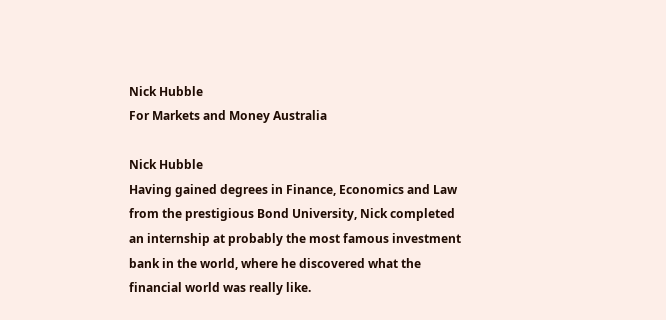Nick Hubble
For Markets and Money Australia

Nick Hubble
Having gained degrees in Finance, Economics and Law from the prestigious Bond University, Nick completed an internship at probably the most famous investment bank in the world, where he discovered what the financial world was really like.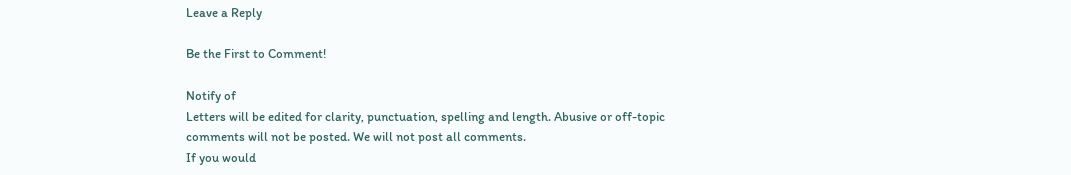Leave a Reply

Be the First to Comment!

Notify of
Letters will be edited for clarity, punctuation, spelling and length. Abusive or off-topic comments will not be posted. We will not post all comments.
If you would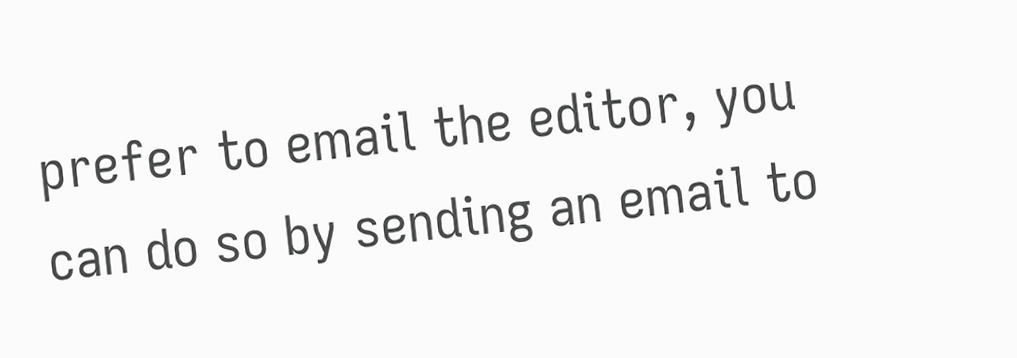prefer to email the editor, you can do so by sending an email to